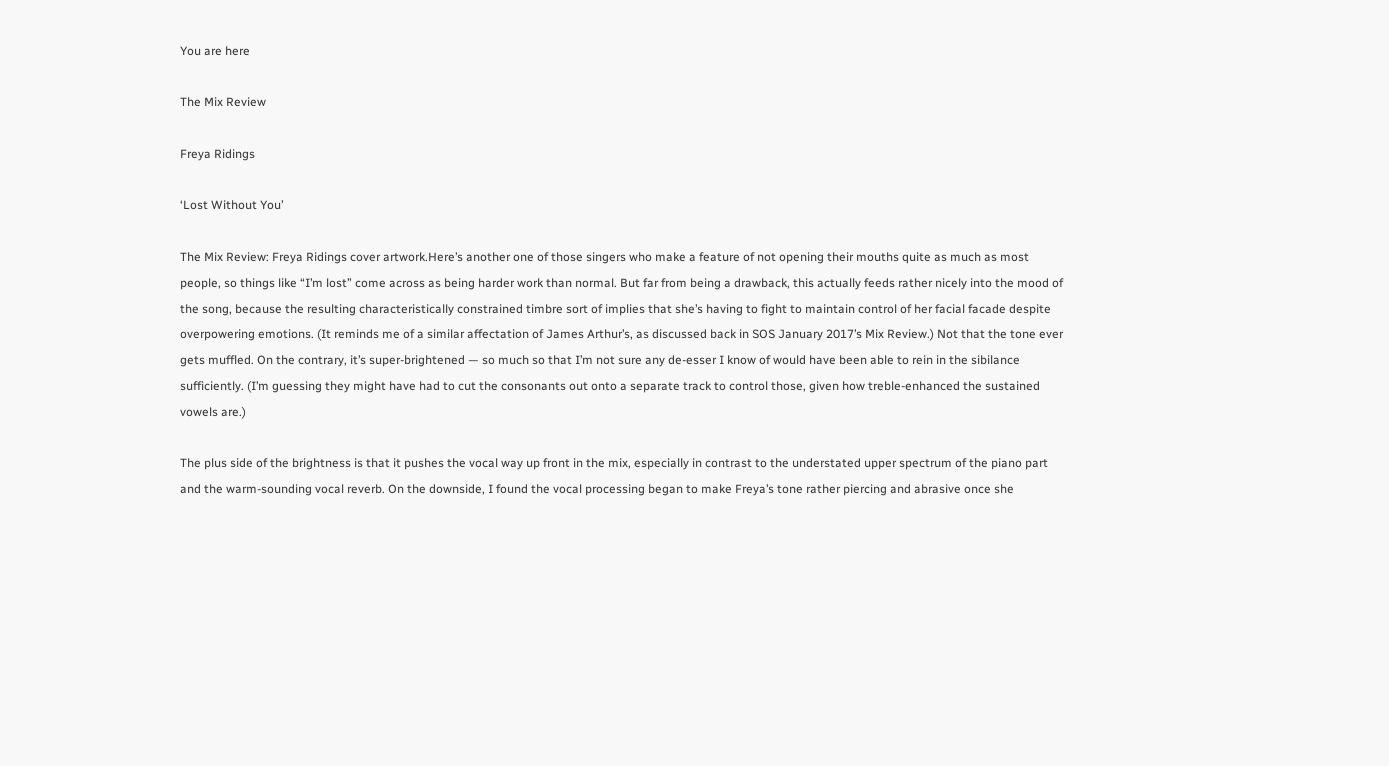You are here

The Mix Review

Freya Ridings

‘Lost Without You’

The Mix Review: Freya Ridings cover artwork.Here’s another one of those singers who make a feature of not opening their mouths quite as much as most people, so things like “I’m lost” come across as being harder work than normal. But far from being a drawback, this actually feeds rather nicely into the mood of the song, because the resulting characteristically constrained timbre sort of implies that she’s having to fight to maintain control of her facial facade despite overpowering emotions. (It reminds me of a similar affectation of James Arthur’s, as discussed back in SOS January 2017’s Mix Review.) Not that the tone ever gets muffled. On the contrary, it’s super-brightened — so much so that I’m not sure any de-esser I know of would have been able to rein in the sibilance sufficiently. (I’m guessing they might have had to cut the consonants out onto a separate track to control those, given how treble-enhanced the sustained vowels are.)

The plus side of the brightness is that it pushes the vocal way up front in the mix, especially in contrast to the understated upper spectrum of the piano part and the warm-sounding vocal reverb. On the downside, I found the vocal processing began to make Freya’s tone rather piercing and abrasive once she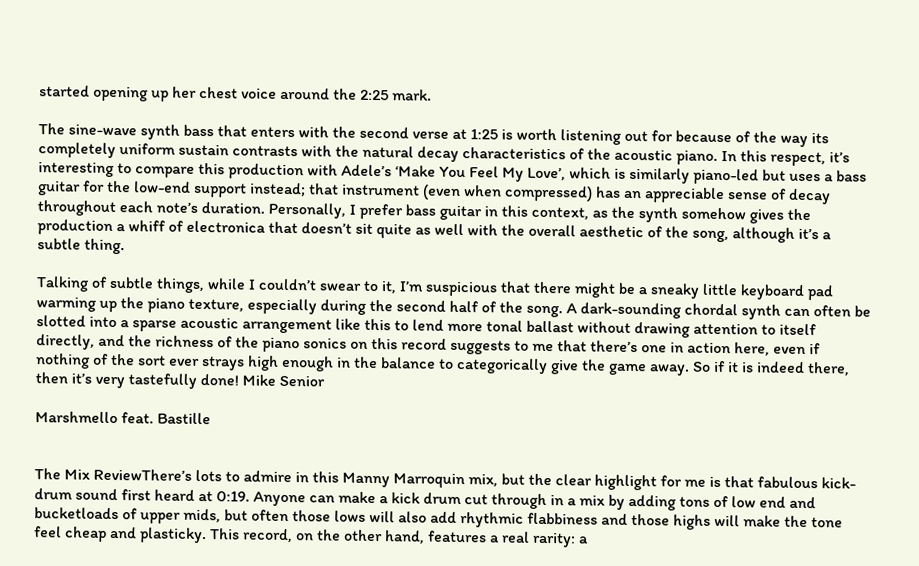started opening up her chest voice around the 2:25 mark.

The sine-wave synth bass that enters with the second verse at 1:25 is worth listening out for because of the way its completely uniform sustain contrasts with the natural decay characteristics of the acoustic piano. In this respect, it’s interesting to compare this production with Adele’s ‘Make You Feel My Love’, which is similarly piano-led but uses a bass guitar for the low-end support instead; that instrument (even when compressed) has an appreciable sense of decay throughout each note’s duration. Personally, I prefer bass guitar in this context, as the synth somehow gives the production a whiff of electronica that doesn’t sit quite as well with the overall aesthetic of the song, although it’s a subtle thing.

Talking of subtle things, while I couldn’t swear to it, I’m suspicious that there might be a sneaky little keyboard pad warming up the piano texture, especially during the second half of the song. A dark-sounding chordal synth can often be slotted into a sparse acoustic arrangement like this to lend more tonal ballast without drawing attention to itself directly, and the richness of the piano sonics on this record suggests to me that there’s one in action here, even if nothing of the sort ever strays high enough in the balance to categorically give the game away. So if it is indeed there, then it’s very tastefully done! Mike Senior

Marshmello feat. Bastille


The Mix ReviewThere’s lots to admire in this Manny Marroquin mix, but the clear highlight for me is that fabulous kick-drum sound first heard at 0:19. Anyone can make a kick drum cut through in a mix by adding tons of low end and bucketloads of upper mids, but often those lows will also add rhythmic flabbiness and those highs will make the tone feel cheap and plasticky. This record, on the other hand, features a real rarity: a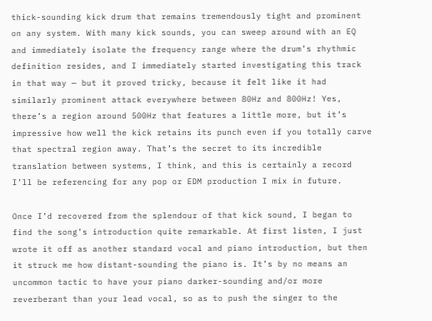thick-sounding kick drum that remains tremendously tight and prominent on any system. With many kick sounds, you can sweep around with an EQ and immediately isolate the frequency range where the drum’s rhythmic definition resides, and I immediately started investigating this track in that way — but it proved tricky, because it felt like it had similarly prominent attack everywhere between 80Hz and 800Hz! Yes, there’s a region around 500Hz that features a little more, but it’s impressive how well the kick retains its punch even if you totally carve that spectral region away. That’s the secret to its incredible translation between systems, I think, and this is certainly a record I’ll be referencing for any pop or EDM production I mix in future.

Once I’d recovered from the splendour of that kick sound, I began to find the song’s introduction quite remarkable. At first listen, I just wrote it off as another standard vocal and piano introduction, but then it struck me how distant-sounding the piano is. It’s by no means an uncommon tactic to have your piano darker-sounding and/or more reverberant than your lead vocal, so as to push the singer to the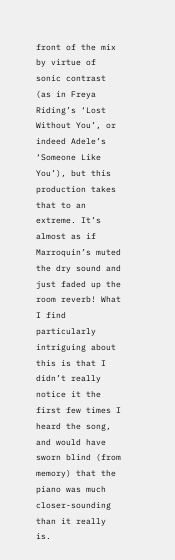front of the mix by virtue of sonic contrast (as in Freya Riding’s ‘Lost Without You’, or indeed Adele’s ‘Someone Like You’), but this production takes that to an extreme. It’s almost as if Marroquin’s muted the dry sound and just faded up the room reverb! What I find particularly intriguing about this is that I didn’t really notice it the first few times I heard the song, and would have sworn blind (from memory) that the piano was much closer-sounding than it really is.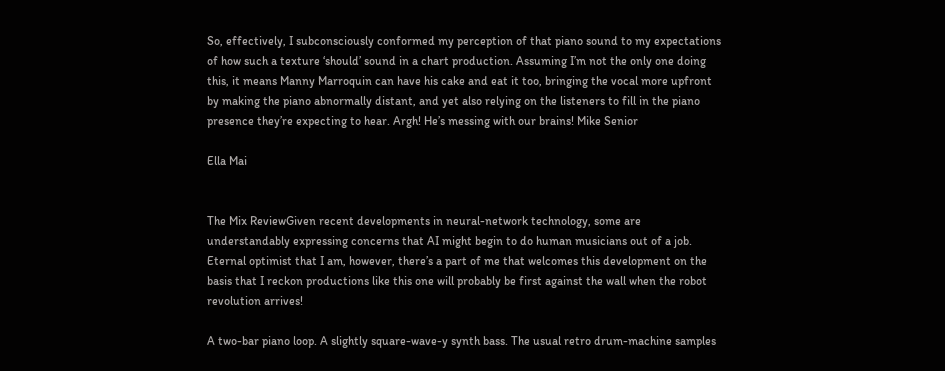So, effectively, I subconsciously conformed my perception of that piano sound to my expectations of how such a texture ‘should’ sound in a chart production. Assuming I’m not the only one doing this, it means Manny Marroquin can have his cake and eat it too, bringing the vocal more upfront by making the piano abnormally distant, and yet also relying on the listeners to fill in the piano presence they’re expecting to hear. Argh! He’s messing with our brains! Mike Senior

Ella Mai


The Mix ReviewGiven recent developments in neural-network technology, some are understandably expressing concerns that AI might begin to do human musicians out of a job. Eternal optimist that I am, however, there’s a part of me that welcomes this development on the basis that I reckon productions like this one will probably be first against the wall when the robot revolution arrives!

A two-bar piano loop. A slightly square-wave-y synth bass. The usual retro drum-machine samples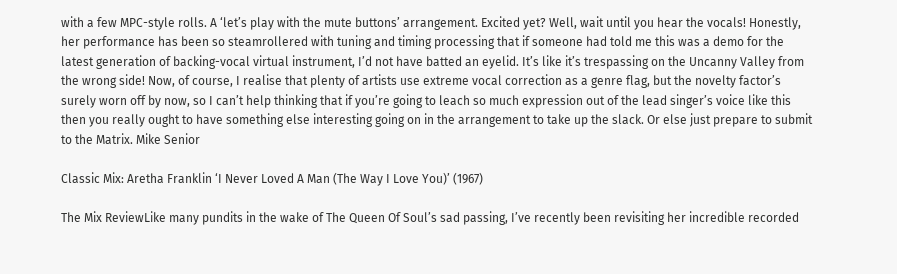with a few MPC-style rolls. A ‘let’s play with the mute buttons’ arrangement. Excited yet? Well, wait until you hear the vocals! Honestly, her performance has been so steamrollered with tuning and timing processing that if someone had told me this was a demo for the latest generation of backing-vocal virtual instrument, I’d not have batted an eyelid. It’s like it’s trespassing on the Uncanny Valley from the wrong side! Now, of course, I realise that plenty of artists use extreme vocal correction as a genre flag, but the novelty factor’s surely worn off by now, so I can’t help thinking that if you’re going to leach so much expression out of the lead singer’s voice like this then you really ought to have something else interesting going on in the arrangement to take up the slack. Or else just prepare to submit to the Matrix. Mike Senior

Classic Mix: Aretha Franklin ‘I Never Loved A Man (The Way I Love You)’ (1967)

The Mix ReviewLike many pundits in the wake of The Queen Of Soul’s sad passing, I’ve recently been revisiting her incredible recorded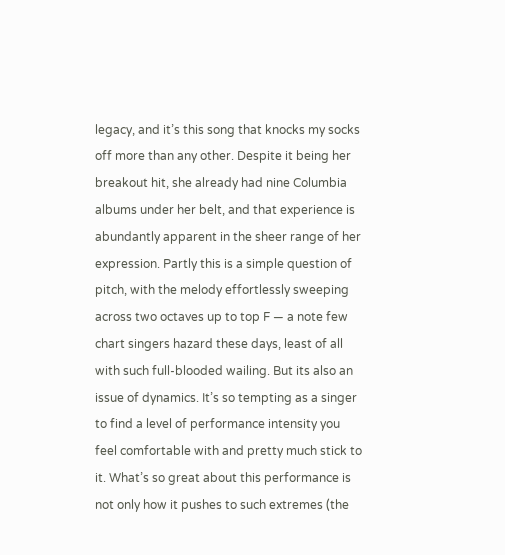legacy, and it’s this song that knocks my socks off more than any other. Despite it being her breakout hit, she already had nine Columbia albums under her belt, and that experience is abundantly apparent in the sheer range of her expression. Partly this is a simple question of pitch, with the melody effortlessly sweeping across two octaves up to top F — a note few chart singers hazard these days, least of all with such full-blooded wailing. But its also an issue of dynamics. It’s so tempting as a singer to find a level of performance intensity you feel comfortable with and pretty much stick to it. What’s so great about this performance is not only how it pushes to such extremes (the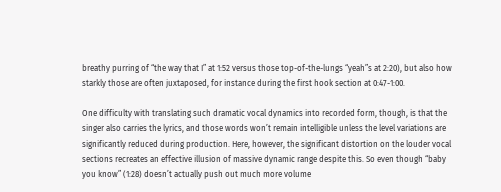breathy purring of “the way that I” at 1:52 versus those top-of-the-lungs “yeah”s at 2:20), but also how starkly those are often juxtaposed, for instance during the first hook section at 0:47-1:00.

One difficulty with translating such dramatic vocal dynamics into recorded form, though, is that the singer also carries the lyrics, and those words won’t remain intelligible unless the level variations are significantly reduced during production. Here, however, the significant distortion on the louder vocal sections recreates an effective illusion of massive dynamic range despite this. So even though “baby you know” (1:28) doesn’t actually push out much more volume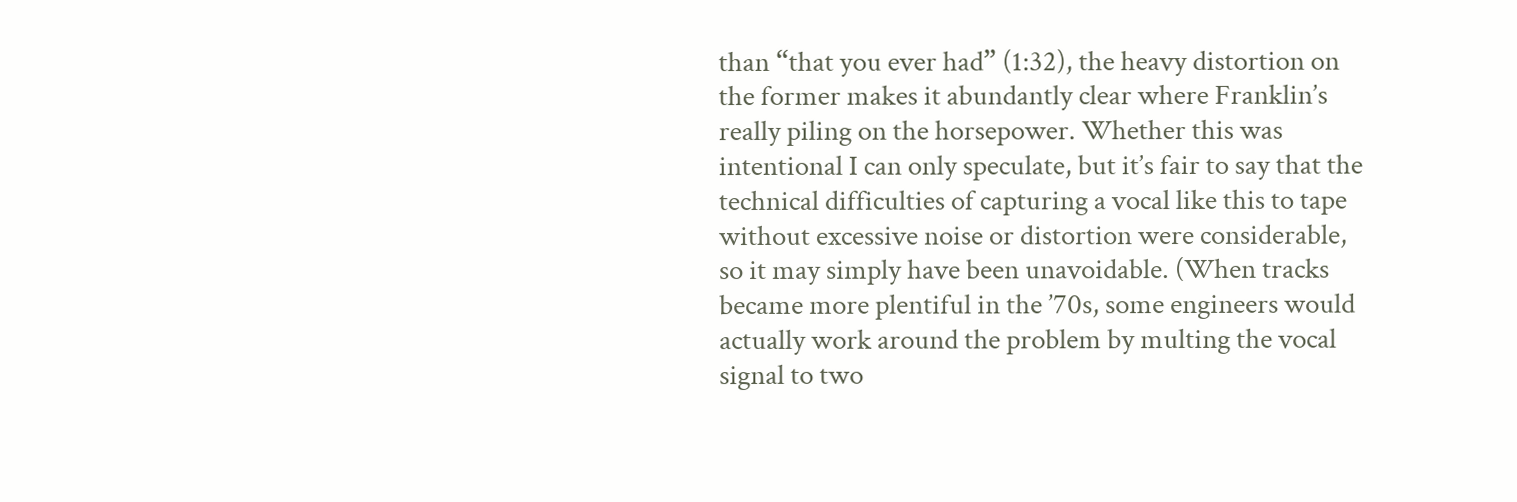than “that you ever had” (1:32), the heavy distortion on the former makes it abundantly clear where Franklin’s really piling on the horsepower. Whether this was intentional I can only speculate, but it’s fair to say that the technical difficulties of capturing a vocal like this to tape without excessive noise or distortion were considerable, so it may simply have been unavoidable. (When tracks became more plentiful in the ’70s, some engineers would actually work around the problem by multing the vocal signal to two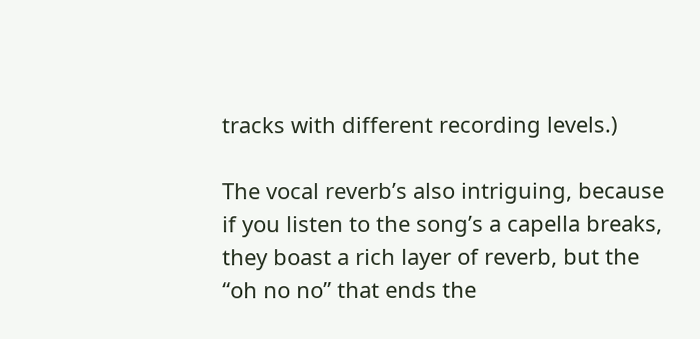tracks with different recording levels.)

The vocal reverb’s also intriguing, because if you listen to the song’s a capella breaks, they boast a rich layer of reverb, but the “oh no no” that ends the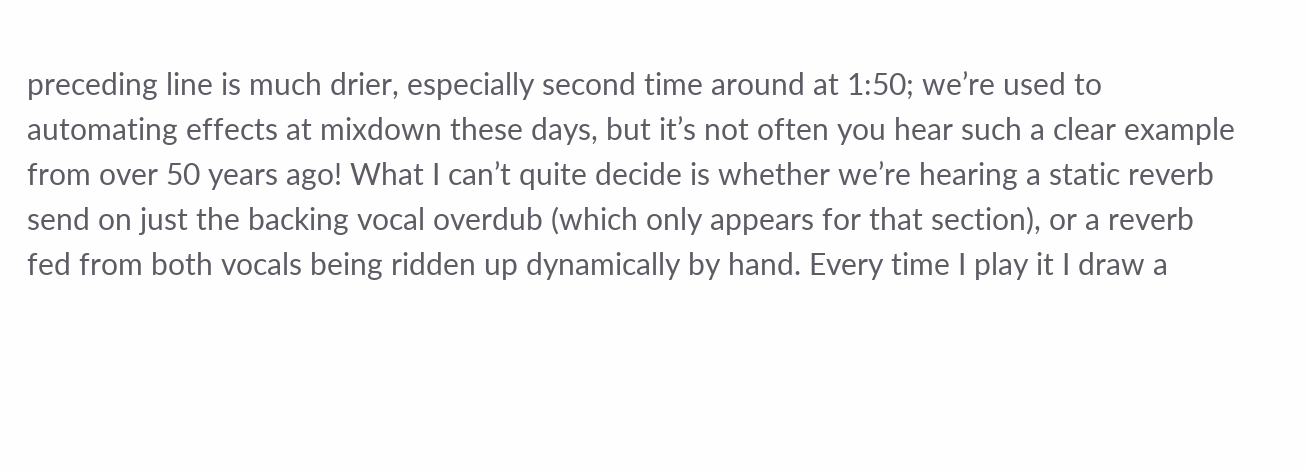preceding line is much drier, especially second time around at 1:50; we’re used to automating effects at mixdown these days, but it’s not often you hear such a clear example from over 50 years ago! What I can’t quite decide is whether we’re hearing a static reverb send on just the backing vocal overdub (which only appears for that section), or a reverb fed from both vocals being ridden up dynamically by hand. Every time I play it I draw a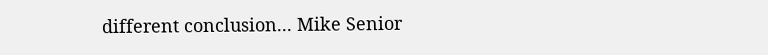different conclusion... Mike Senior